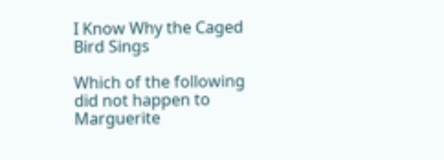I Know Why the Caged Bird Sings

Which of the following did not happen to Marguerite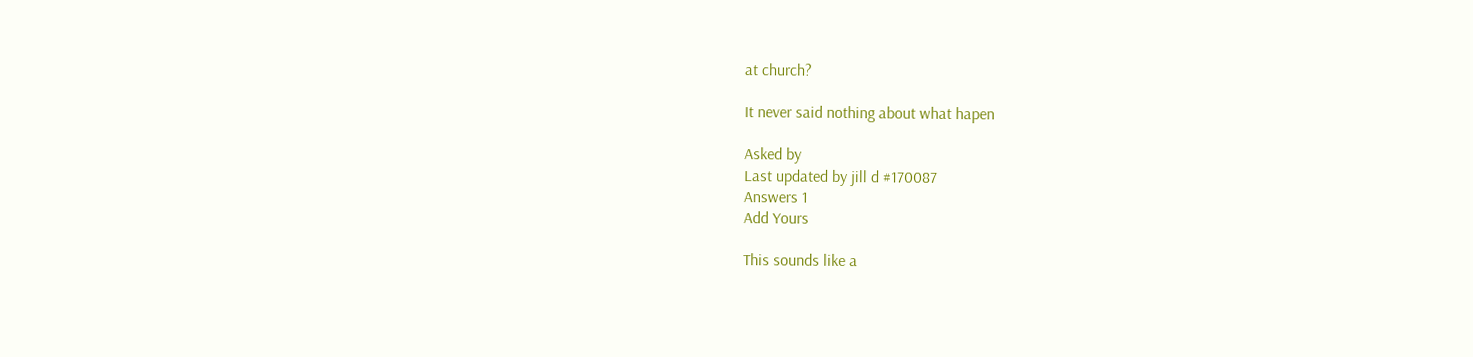at church?

It never said nothing about what hapen

Asked by
Last updated by jill d #170087
Answers 1
Add Yours

This sounds like a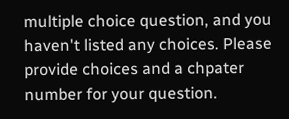multiple choice question, and you haven't listed any choices. Please provide choices and a chpater number for your question.